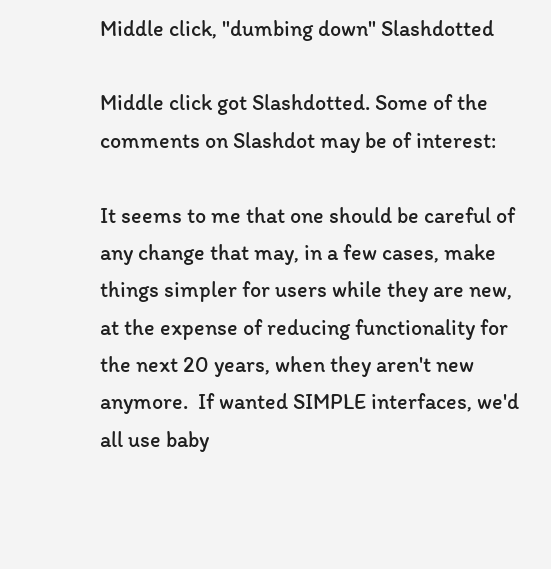Middle click, "dumbing down" Slashdotted

Middle click got Slashdotted. Some of the comments on Slashdot may be of interest:

It seems to me that one should be careful of any change that may, in a few cases, make things simpler for users while they are new,
at the expense of reducing functionality for the next 20 years, when they aren't new anymore.  If wanted SIMPLE interfaces, we'd
all use baby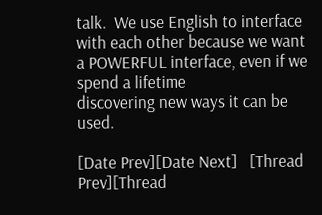talk.  We use English to interface with each other because we want a POWERFUL interface, even if we spend a lifetime
discovering new ways it can be used.

[Date Prev][Date Next]   [Thread Prev][Thread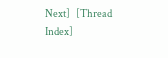Next]   [Thread Index]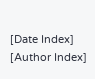[Date Index] [Author Index]